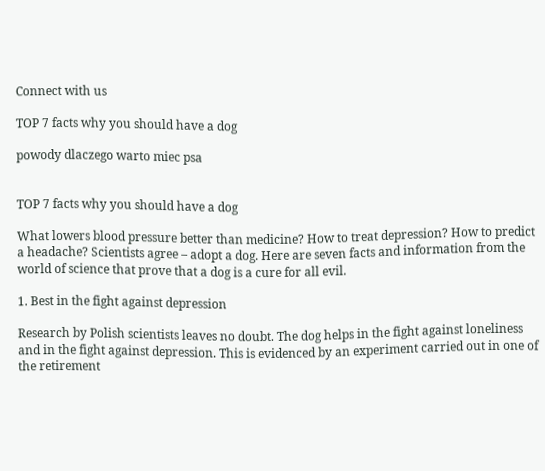Connect with us

TOP 7 facts why you should have a dog

powody dlaczego warto miec psa


TOP 7 facts why you should have a dog

What lowers blood pressure better than medicine? How to treat depression? How to predict a headache? Scientists agree – adopt a dog. Here are seven facts and information from the world of science that prove that a dog is a cure for all evil.

1. Best in the fight against depression

Research by Polish scientists leaves no doubt. The dog helps in the fight against loneliness and in the fight against depression. This is evidenced by an experiment carried out in one of the retirement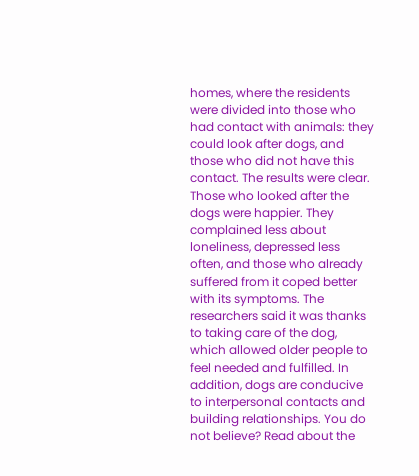homes, where the residents were divided into those who had contact with animals: they could look after dogs, and those who did not have this contact. The results were clear. Those who looked after the dogs were happier. They complained less about loneliness, depressed less often, and those who already suffered from it coped better with its symptoms. The researchers said it was thanks to taking care of the dog, which allowed older people to feel needed and fulfilled. In addition, dogs are conducive to interpersonal contacts and building relationships. You do not believe? Read about the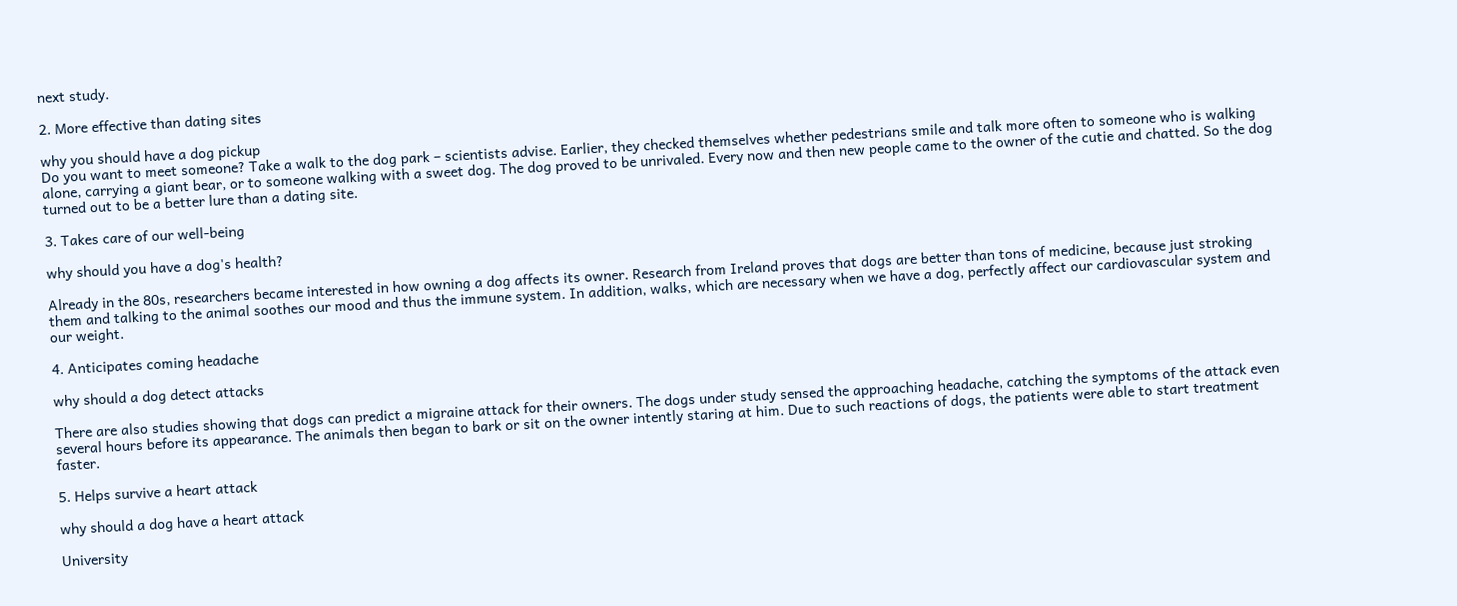next study.

2. More effective than dating sites

why you should have a dog pickup
Do you want to meet someone? Take a walk to the dog park – scientists advise. Earlier, they checked themselves whether pedestrians smile and talk more often to someone who is walking alone, carrying a giant bear, or to someone walking with a sweet dog. The dog proved to be unrivaled. Every now and then new people came to the owner of the cutie and chatted. So the dog turned out to be a better lure than a dating site.

3. Takes care of our well-being

why should you have a dog's health?

Already in the 80s, researchers became interested in how owning a dog affects its owner. Research from Ireland proves that dogs are better than tons of medicine, because just stroking them and talking to the animal soothes our mood and thus the immune system. In addition, walks, which are necessary when we have a dog, perfectly affect our cardiovascular system and our weight.

4. Anticipates coming headache

why should a dog detect attacks

There are also studies showing that dogs can predict a migraine attack for their owners. The dogs under study sensed the approaching headache, catching the symptoms of the attack even several hours before its appearance. The animals then began to bark or sit on the owner intently staring at him. Due to such reactions of dogs, the patients were able to start treatment faster.

5. Helps survive a heart attack

why should a dog have a heart attack

University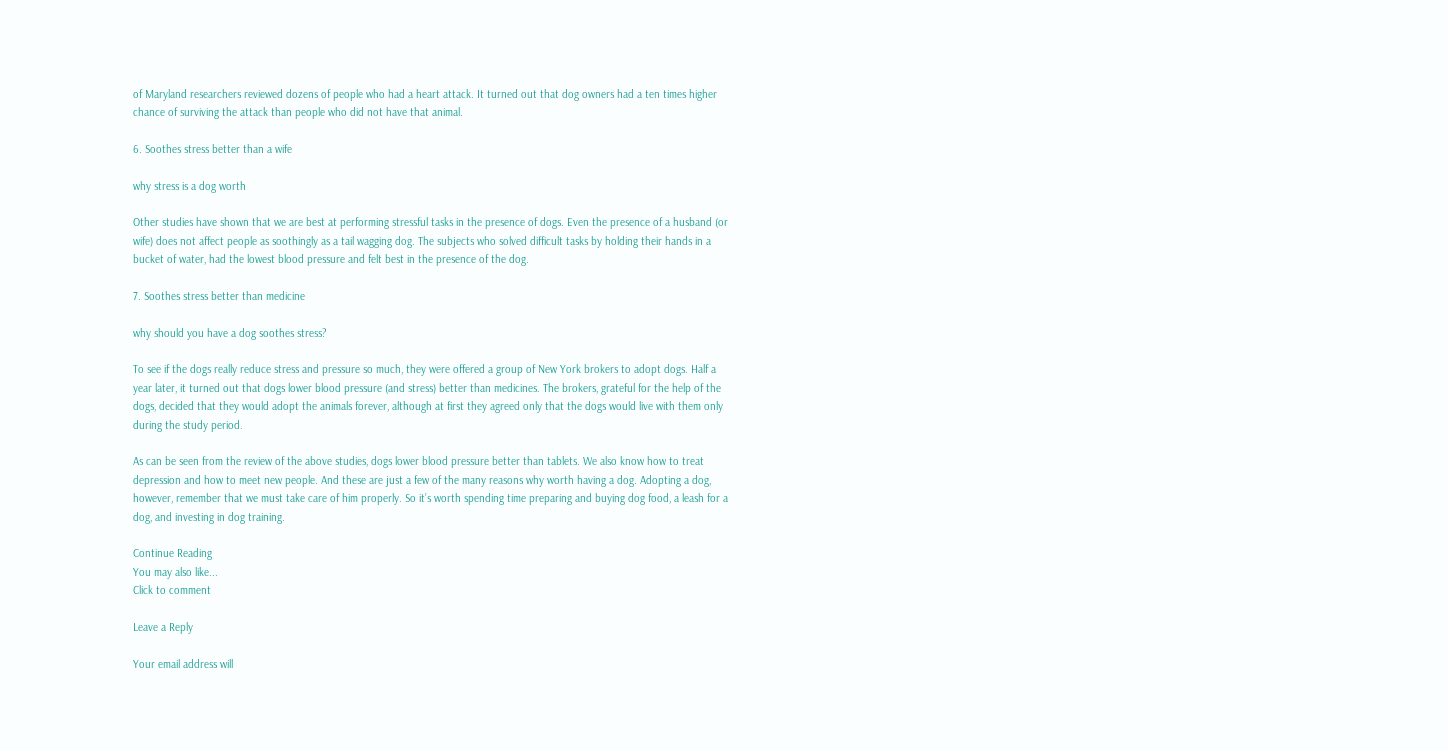of Maryland researchers reviewed dozens of people who had a heart attack. It turned out that dog owners had a ten times higher chance of surviving the attack than people who did not have that animal.

6. Soothes stress better than a wife

why stress is a dog worth

Other studies have shown that we are best at performing stressful tasks in the presence of dogs. Even the presence of a husband (or wife) does not affect people as soothingly as a tail wagging dog. The subjects who solved difficult tasks by holding their hands in a bucket of water, had the lowest blood pressure and felt best in the presence of the dog.

7. Soothes stress better than medicine

why should you have a dog soothes stress?

To see if the dogs really reduce stress and pressure so much, they were offered a group of New York brokers to adopt dogs. Half a year later, it turned out that dogs lower blood pressure (and stress) better than medicines. The brokers, grateful for the help of the dogs, decided that they would adopt the animals forever, although at first they agreed only that the dogs would live with them only during the study period.

As can be seen from the review of the above studies, dogs lower blood pressure better than tablets. We also know how to treat depression and how to meet new people. And these are just a few of the many reasons why worth having a dog. Adopting a dog, however, remember that we must take care of him properly. So it’s worth spending time preparing and buying dog food, a leash for a dog, and investing in dog training.

Continue Reading
You may also like...
Click to comment

Leave a Reply

Your email address will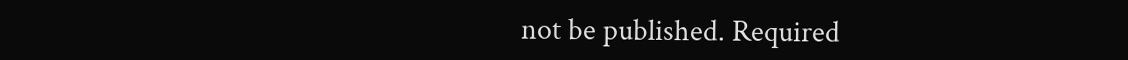not be published. Required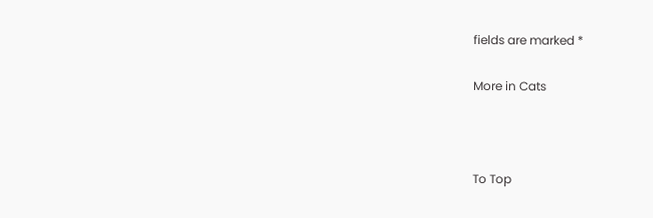fields are marked *

More in Cats



To Top